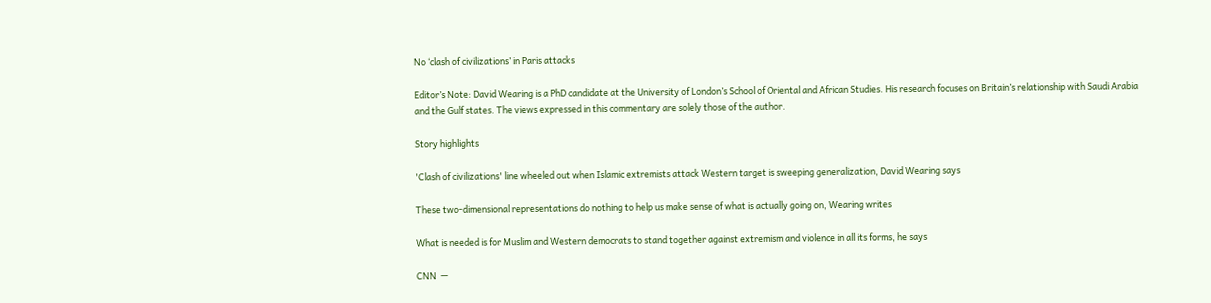No ‘clash of civilizations’ in Paris attacks

Editor’s Note: David Wearing is a PhD candidate at the University of London’s School of Oriental and African Studies. His research focuses on Britain’s relationship with Saudi Arabia and the Gulf states. The views expressed in this commentary are solely those of the author.

Story highlights

'Clash of civilizations' line wheeled out when Islamic extremists attack Western target is sweeping generalization, David Wearing says

These two-dimensional representations do nothing to help us make sense of what is actually going on, Wearing writes

What is needed is for Muslim and Western democrats to stand together against extremism and violence in all its forms, he says

CNN  —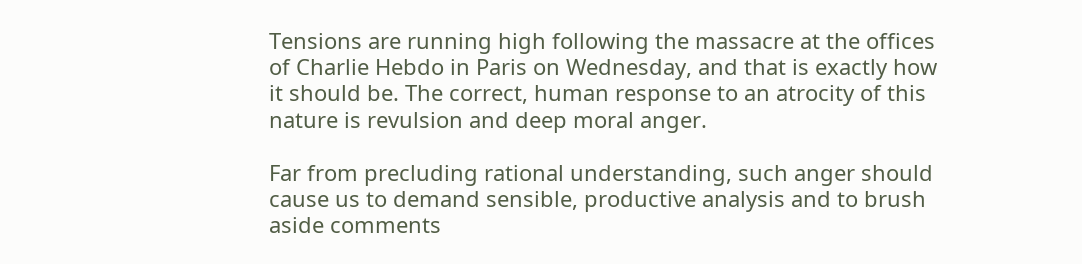Tensions are running high following the massacre at the offices of Charlie Hebdo in Paris on Wednesday, and that is exactly how it should be. The correct, human response to an atrocity of this nature is revulsion and deep moral anger.

Far from precluding rational understanding, such anger should cause us to demand sensible, productive analysis and to brush aside comments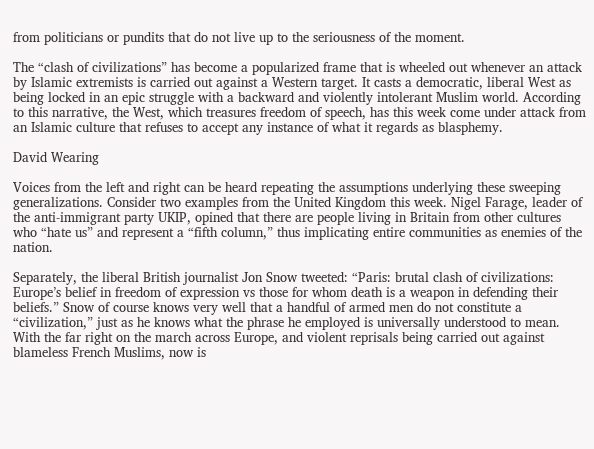from politicians or pundits that do not live up to the seriousness of the moment.

The “clash of civilizations” has become a popularized frame that is wheeled out whenever an attack by Islamic extremists is carried out against a Western target. It casts a democratic, liberal West as being locked in an epic struggle with a backward and violently intolerant Muslim world. According to this narrative, the West, which treasures freedom of speech, has this week come under attack from an Islamic culture that refuses to accept any instance of what it regards as blasphemy.

David Wearing

Voices from the left and right can be heard repeating the assumptions underlying these sweeping generalizations. Consider two examples from the United Kingdom this week. Nigel Farage, leader of the anti-immigrant party UKIP, opined that there are people living in Britain from other cultures who “hate us” and represent a “fifth column,” thus implicating entire communities as enemies of the nation.

Separately, the liberal British journalist Jon Snow tweeted: “Paris: brutal clash of civilizations: Europe’s belief in freedom of expression vs those for whom death is a weapon in defending their beliefs.” Snow of course knows very well that a handful of armed men do not constitute a “civilization,” just as he knows what the phrase he employed is universally understood to mean. With the far right on the march across Europe, and violent reprisals being carried out against blameless French Muslims, now is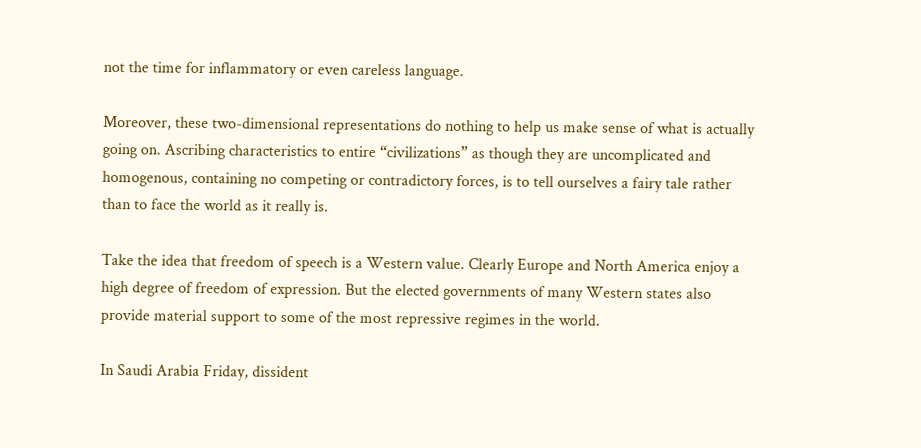not the time for inflammatory or even careless language.

Moreover, these two-dimensional representations do nothing to help us make sense of what is actually going on. Ascribing characteristics to entire “civilizations” as though they are uncomplicated and homogenous, containing no competing or contradictory forces, is to tell ourselves a fairy tale rather than to face the world as it really is.

Take the idea that freedom of speech is a Western value. Clearly Europe and North America enjoy a high degree of freedom of expression. But the elected governments of many Western states also provide material support to some of the most repressive regimes in the world.

In Saudi Arabia Friday, dissident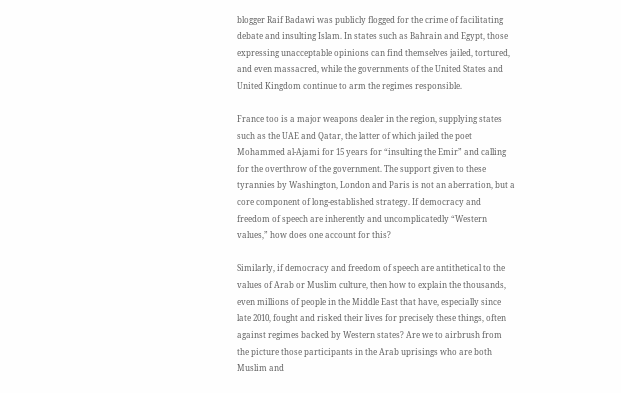blogger Raif Badawi was publicly flogged for the crime of facilitating debate and insulting Islam. In states such as Bahrain and Egypt, those expressing unacceptable opinions can find themselves jailed, tortured, and even massacred, while the governments of the United States and United Kingdom continue to arm the regimes responsible.

France too is a major weapons dealer in the region, supplying states such as the UAE and Qatar, the latter of which jailed the poet Mohammed al-Ajami for 15 years for “insulting the Emir” and calling for the overthrow of the government. The support given to these tyrannies by Washington, London and Paris is not an aberration, but a core component of long-established strategy. If democracy and freedom of speech are inherently and uncomplicatedly “Western values,” how does one account for this?

Similarly, if democracy and freedom of speech are antithetical to the values of Arab or Muslim culture, then how to explain the thousands, even millions of people in the Middle East that have, especially since late 2010, fought and risked their lives for precisely these things, often against regimes backed by Western states? Are we to airbrush from the picture those participants in the Arab uprisings who are both Muslim and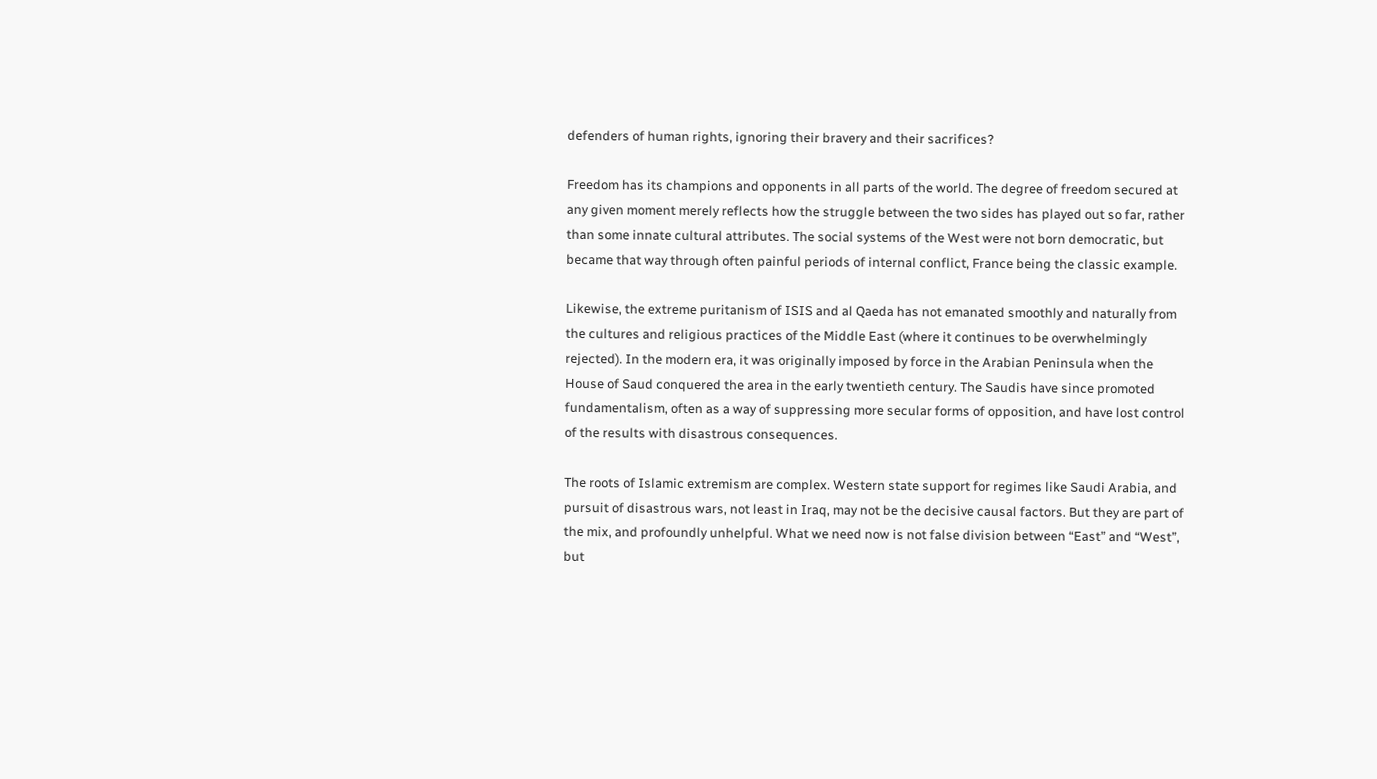defenders of human rights, ignoring their bravery and their sacrifices?

Freedom has its champions and opponents in all parts of the world. The degree of freedom secured at any given moment merely reflects how the struggle between the two sides has played out so far, rather than some innate cultural attributes. The social systems of the West were not born democratic, but became that way through often painful periods of internal conflict, France being the classic example.

Likewise, the extreme puritanism of ISIS and al Qaeda has not emanated smoothly and naturally from the cultures and religious practices of the Middle East (where it continues to be overwhelmingly rejected). In the modern era, it was originally imposed by force in the Arabian Peninsula when the House of Saud conquered the area in the early twentieth century. The Saudis have since promoted fundamentalism, often as a way of suppressing more secular forms of opposition, and have lost control of the results with disastrous consequences.

The roots of Islamic extremism are complex. Western state support for regimes like Saudi Arabia, and pursuit of disastrous wars, not least in Iraq, may not be the decisive causal factors. But they are part of the mix, and profoundly unhelpful. What we need now is not false division between “East” and “West”, but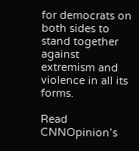for democrats on both sides to stand together against extremism and violence in all its forms.

Read CNNOpinion’s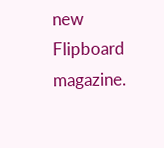new Flipboard magazine.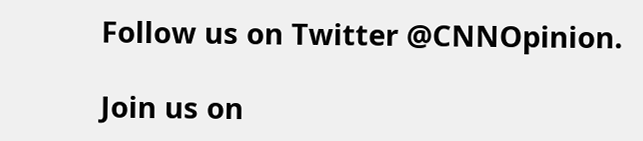Follow us on Twitter @CNNOpinion.

Join us on